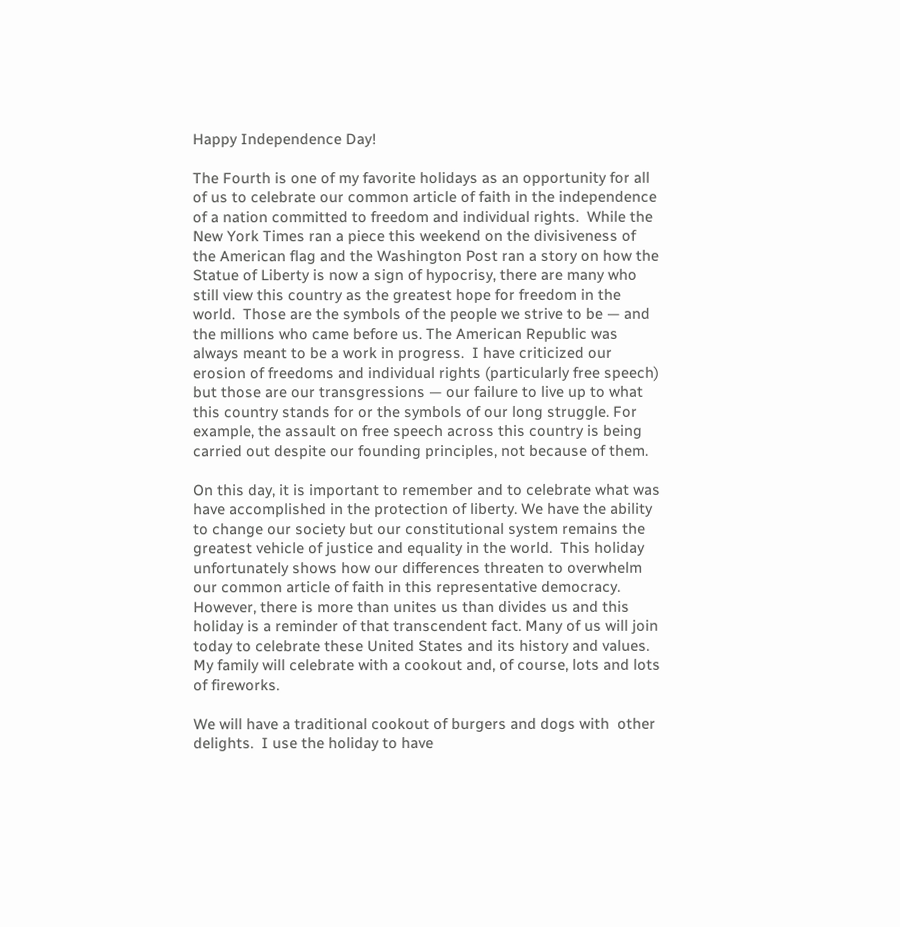Happy Independence Day!

The Fourth is one of my favorite holidays as an opportunity for all of us to celebrate our common article of faith in the independence of a nation committed to freedom and individual rights.  While the New York Times ran a piece this weekend on the divisiveness of the American flag and the Washington Post ran a story on how the Statue of Liberty is now a sign of hypocrisy, there are many who still view this country as the greatest hope for freedom in the world.  Those are the symbols of the people we strive to be — and the millions who came before us. The American Republic was always meant to be a work in progress.  I have criticized our erosion of freedoms and individual rights (particularly free speech) but those are our transgressions — our failure to live up to what this country stands for or the symbols of our long struggle. For example, the assault on free speech across this country is being carried out despite our founding principles, not because of them.

On this day, it is important to remember and to celebrate what was have accomplished in the protection of liberty. We have the ability to change our society but our constitutional system remains the greatest vehicle of justice and equality in the world.  This holiday unfortunately shows how our differences threaten to overwhelm our common article of faith in this representative democracy. However, there is more than unites us than divides us and this holiday is a reminder of that transcendent fact. Many of us will join today to celebrate these United States and its history and values.  My family will celebrate with a cookout and, of course, lots and lots of fireworks.

We will have a traditional cookout of burgers and dogs with  other delights.  I use the holiday to have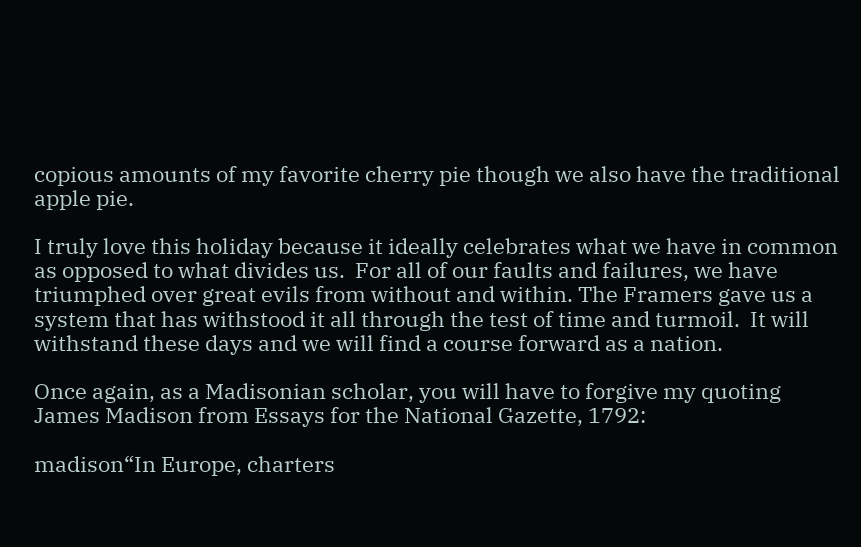copious amounts of my favorite cherry pie though we also have the traditional apple pie.

I truly love this holiday because it ideally celebrates what we have in common as opposed to what divides us.  For all of our faults and failures, we have triumphed over great evils from without and within. The Framers gave us a system that has withstood it all through the test of time and turmoil.  It will withstand these days and we will find a course forward as a nation.

Once again, as a Madisonian scholar, you will have to forgive my quoting James Madison from Essays for the National Gazette, 1792:

madison“In Europe, charters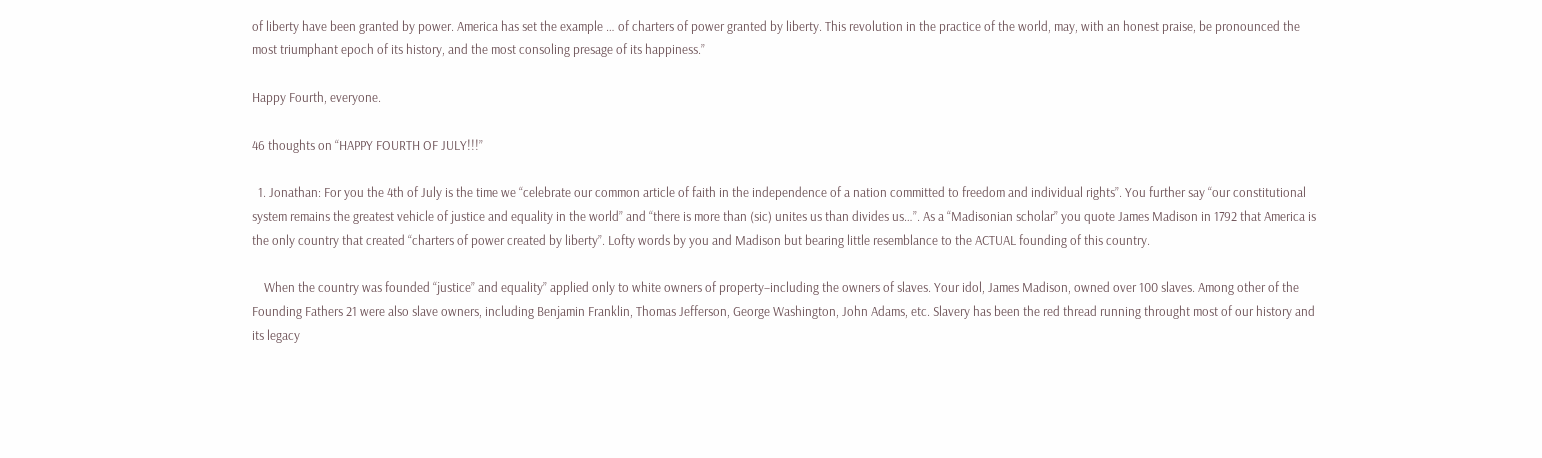of liberty have been granted by power. America has set the example … of charters of power granted by liberty. This revolution in the practice of the world, may, with an honest praise, be pronounced the most triumphant epoch of its history, and the most consoling presage of its happiness.”

Happy Fourth, everyone.

46 thoughts on “HAPPY FOURTH OF JULY!!!”

  1. Jonathan: For you the 4th of July is the time we “celebrate our common article of faith in the independence of a nation committed to freedom and individual rights”. You further say “our constitutional system remains the greatest vehicle of justice and equality in the world” and “there is more than (sic) unites us than divides us…”. As a “Madisonian scholar” you quote James Madison in 1792 that America is the only country that created “charters of power created by liberty”. Lofty words by you and Madison but bearing little resemblance to the ACTUAL founding of this country.

    When the country was founded “justice” and equality” applied only to white owners of property–including the owners of slaves. Your idol, James Madison, owned over 100 slaves. Among other of the Founding Fathers 21 were also slave owners, including Benjamin Franklin, Thomas Jefferson, George Washington, John Adams, etc. Slavery has been the red thread running throught most of our history and its legacy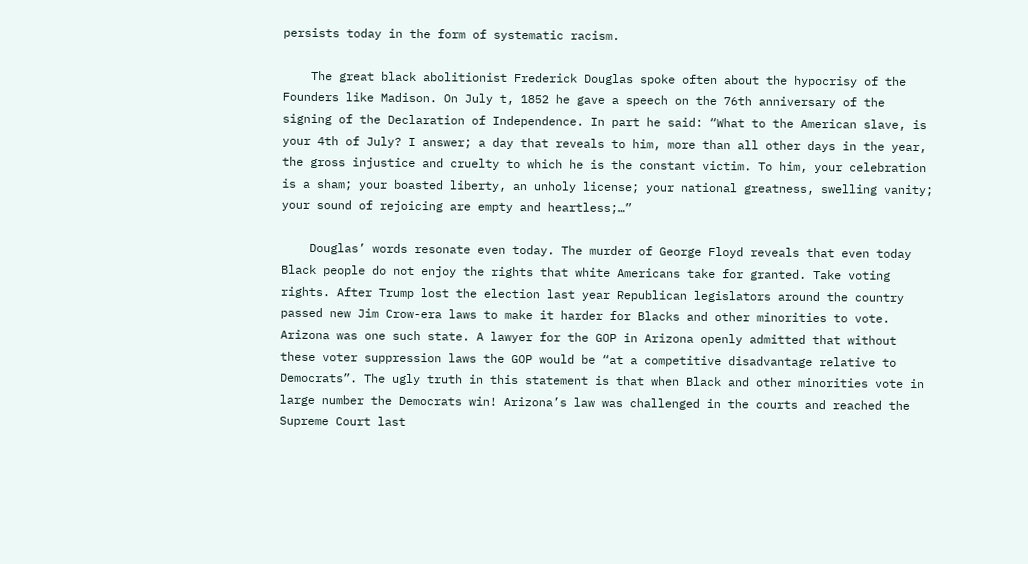persists today in the form of systematic racism.

    The great black abolitionist Frederick Douglas spoke often about the hypocrisy of the Founders like Madison. On July t, 1852 he gave a speech on the 76th anniversary of the signing of the Declaration of Independence. In part he said: “What to the American slave, is your 4th of July? I answer; a day that reveals to him, more than all other days in the year, the gross injustice and cruelty to which he is the constant victim. To him, your celebration is a sham; your boasted liberty, an unholy license; your national greatness, swelling vanity; your sound of rejoicing are empty and heartless;…”

    Douglas’ words resonate even today. The murder of George Floyd reveals that even today Black people do not enjoy the rights that white Americans take for granted. Take voting rights. After Trump lost the election last year Republican legislators around the country passed new Jim Crow-era laws to make it harder for Blacks and other minorities to vote. Arizona was one such state. A lawyer for the GOP in Arizona openly admitted that without these voter suppression laws the GOP would be “at a competitive disadvantage relative to Democrats”. The ugly truth in this statement is that when Black and other minorities vote in large number the Democrats win! Arizona’s law was challenged in the courts and reached the Supreme Court last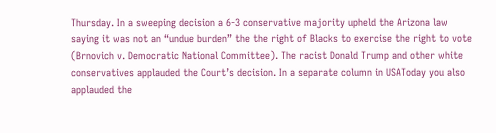Thursday. In a sweeping decision a 6-3 conservative majority upheld the Arizona law saying it was not an “undue burden” the the right of Blacks to exercise the right to vote (Brnovich v. Democratic National Committee). The racist Donald Trump and other white conservatives applauded the Court’s decision. In a separate column in USAToday you also applauded the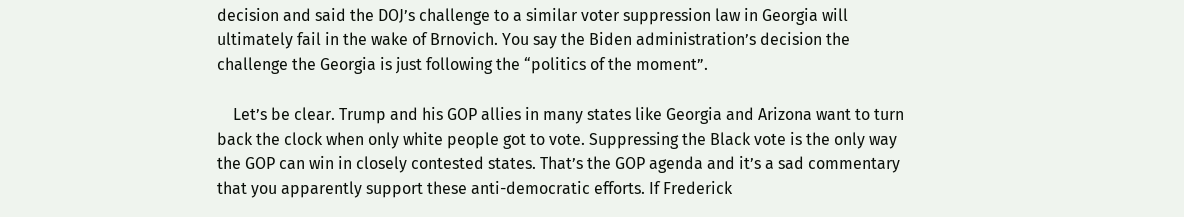decision and said the DOJ’s challenge to a similar voter suppression law in Georgia will ultimately fail in the wake of Brnovich. You say the Biden administration’s decision the challenge the Georgia is just following the “politics of the moment”.

    Let’s be clear. Trump and his GOP allies in many states like Georgia and Arizona want to turn back the clock when only white people got to vote. Suppressing the Black vote is the only way the GOP can win in closely contested states. That’s the GOP agenda and it’s a sad commentary that you apparently support these anti-democratic efforts. If Frederick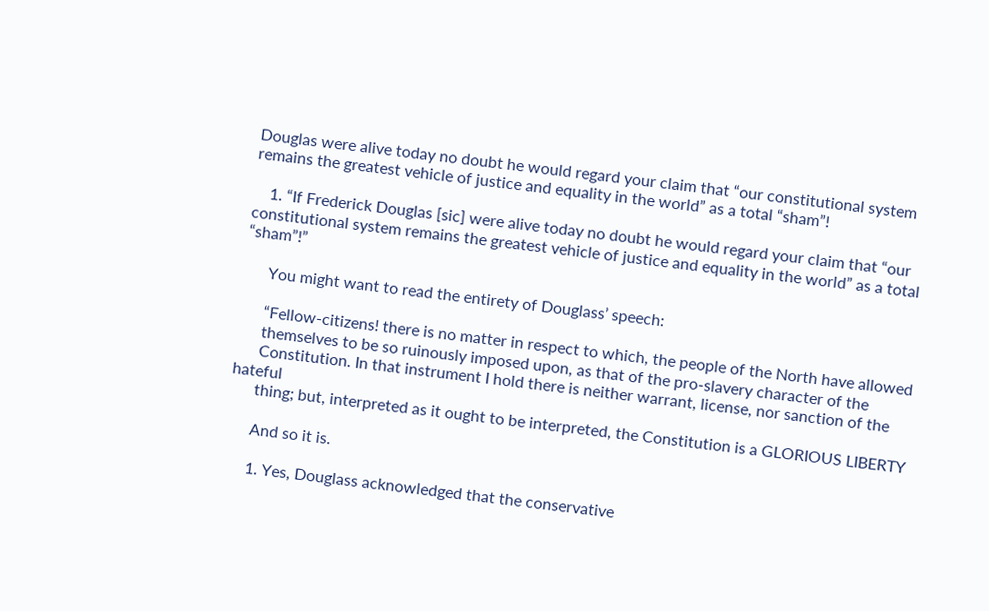Douglas were alive today no doubt he would regard your claim that “our constitutional system remains the greatest vehicle of justice and equality in the world” as a total “sham”!

    1. “If Frederick Douglas [sic] were alive today no doubt he would regard your claim that “our constitutional system remains the greatest vehicle of justice and equality in the world” as a total “sham”!”

      You might want to read the entirety of Douglass’ speech:

      “Fellow-citizens! there is no matter in respect to which, the people of the North have allowed
      themselves to be so ruinously imposed upon, as that of the pro-slavery character of the
      Constitution. In that instrument I hold there is neither warrant, license, nor sanction of the hateful
      thing; but, interpreted as it ought to be interpreted, the Constitution is a GLORIOUS LIBERTY

      And so it is.

      1. Yes, Douglass acknowledged that the conservative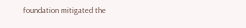foundation mitigated the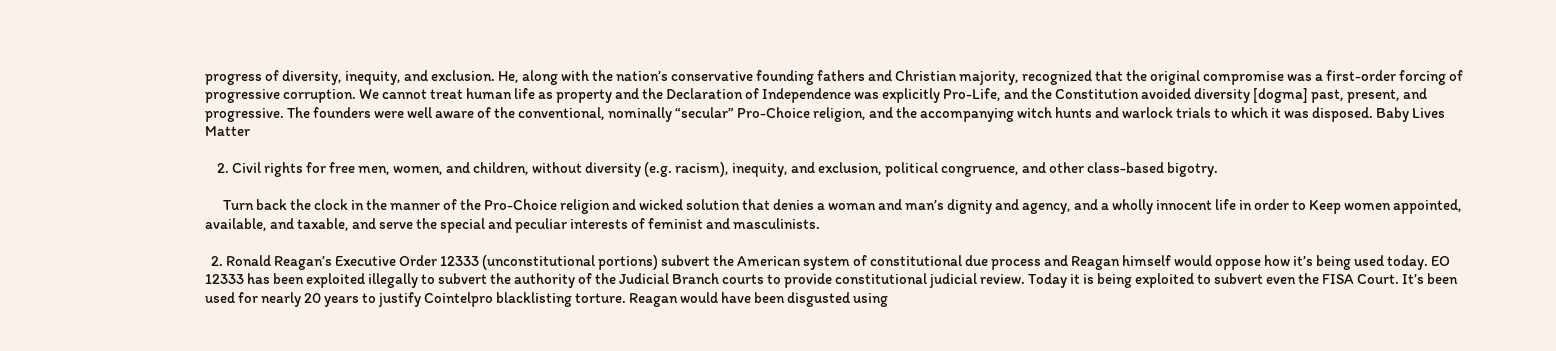progress of diversity, inequity, and exclusion. He, along with the nation’s conservative founding fathers and Christian majority, recognized that the original compromise was a first-order forcing of progressive corruption. We cannot treat human life as property and the Declaration of Independence was explicitly Pro-Life, and the Constitution avoided diversity [dogma] past, present, and progressive. The founders were well aware of the conventional, nominally “secular” Pro-Choice religion, and the accompanying witch hunts and warlock trials to which it was disposed. Baby Lives Matter

    2. Civil rights for free men, women, and children, without diversity (e.g. racism), inequity, and exclusion, political congruence, and other class-based bigotry.

      Turn back the clock in the manner of the Pro-Choice religion and wicked solution that denies a woman and man’s dignity and agency, and a wholly innocent life in order to Keep women appointed, available, and taxable, and serve the special and peculiar interests of feminist and masculinists.

  2. Ronald Reagan’s Executive Order 12333 (unconstitutional portions) subvert the American system of constitutional due process and Reagan himself would oppose how it’s being used today. EO 12333 has been exploited illegally to subvert the authority of the Judicial Branch courts to provide constitutional judicial review. Today it is being exploited to subvert even the FISA Court. It’s been used for nearly 20 years to justify Cointelpro blacklisting torture. Reagan would have been disgusted using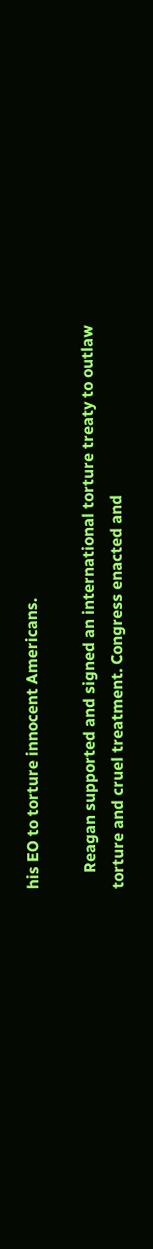his EO to torture innocent Americans.

    Reagan supported and signed an international torture treaty to outlaw torture and cruel treatment. Congress enacted and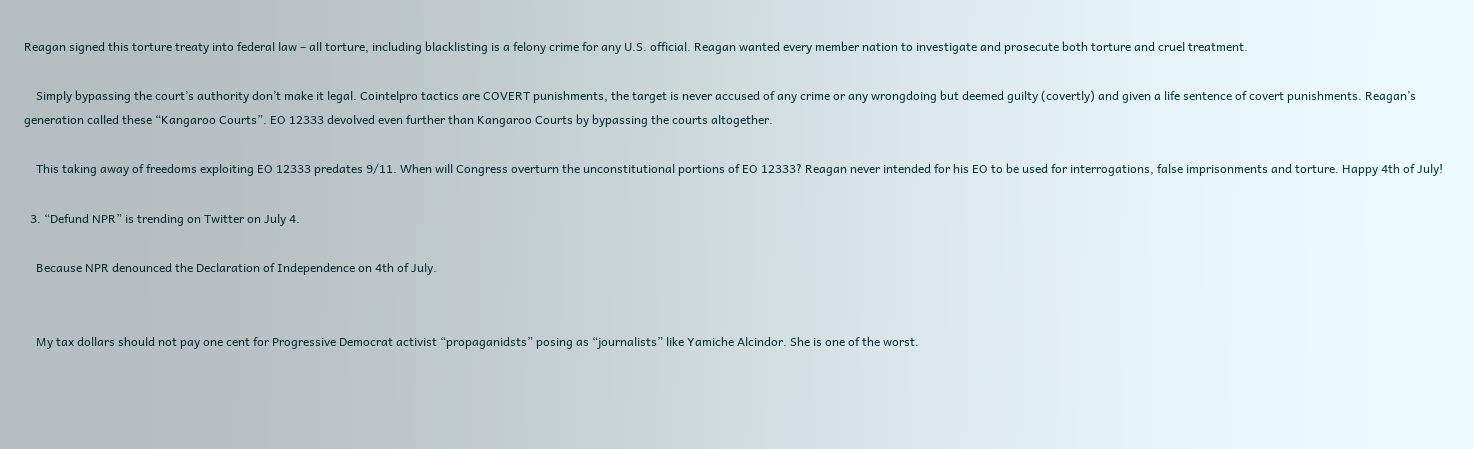Reagan signed this torture treaty into federal law – all torture, including blacklisting is a felony crime for any U.S. official. Reagan wanted every member nation to investigate and prosecute both torture and cruel treatment.

    Simply bypassing the court’s authority don’t make it legal. Cointelpro tactics are COVERT punishments, the target is never accused of any crime or any wrongdoing but deemed guilty (covertly) and given a life sentence of covert punishments. Reagan’s generation called these “Kangaroo Courts”. EO 12333 devolved even further than Kangaroo Courts by bypassing the courts altogether.

    This taking away of freedoms exploiting EO 12333 predates 9/11. When will Congress overturn the unconstitutional portions of EO 12333? Reagan never intended for his EO to be used for interrogations, false imprisonments and torture. Happy 4th of July!

  3. “Defund NPR” is trending on Twitter on July 4.

    Because NPR denounced the Declaration of Independence on 4th of July.


    My tax dollars should not pay one cent for Progressive Democrat activist “propaganidsts” posing as “journalists” like Yamiche Alcindor. She is one of the worst.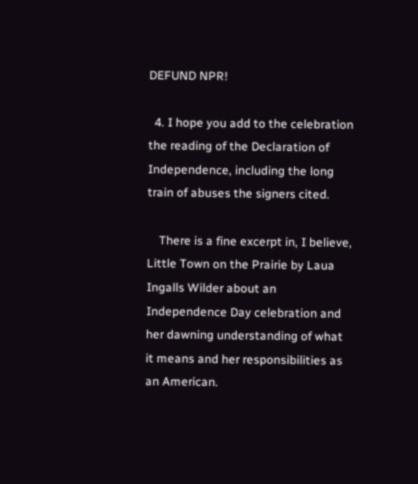DEFUND NPR!

  4. I hope you add to the celebration the reading of the Declaration of Independence, including the long train of abuses the signers cited.

    There is a fine excerpt in, I believe, Little Town on the Prairie by Laua Ingalls Wilder about an Independence Day celebration and her dawning understanding of what it means and her responsibilities as an American.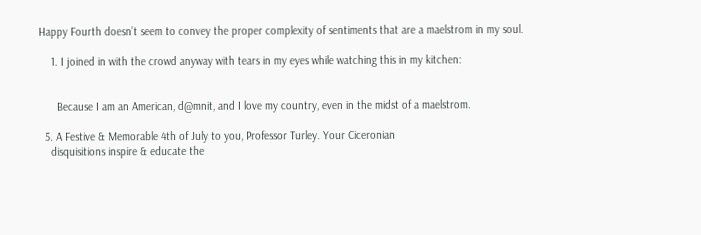Happy Fourth doesn’t seem to convey the proper complexity of sentiments that are a maelstrom in my soul.

    1. I joined in with the crowd anyway with tears in my eyes while watching this in my kitchen:


      Because I am an American, d@mnit, and I love my country, even in the midst of a maelstrom.

  5. A Festive & Memorable 4th of July to you, Professor Turley. Your Ciceronian
    disquisitions inspire & educate the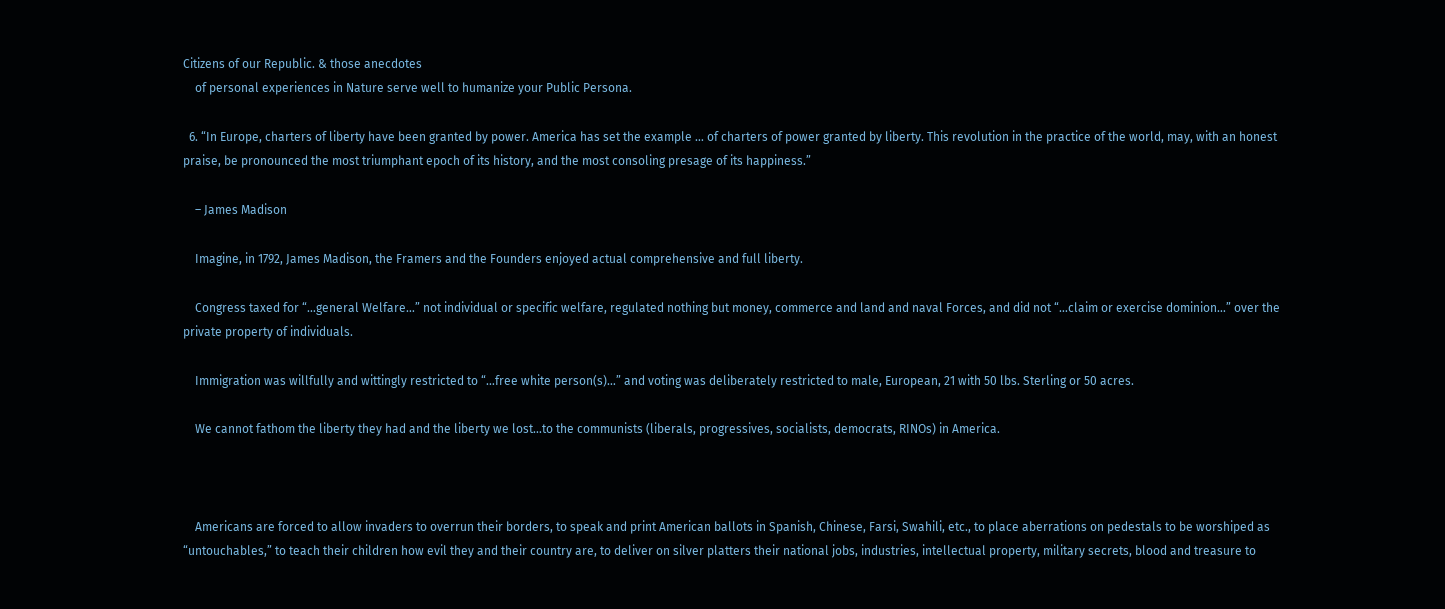Citizens of our Republic. & those anecdotes
    of personal experiences in Nature serve well to humanize your Public Persona.

  6. “In Europe, charters of liberty have been granted by power. America has set the example … of charters of power granted by liberty. This revolution in the practice of the world, may, with an honest praise, be pronounced the most triumphant epoch of its history, and the most consoling presage of its happiness.”

    – James Madison

    Imagine, in 1792, James Madison, the Framers and the Founders enjoyed actual comprehensive and full liberty.

    Congress taxed for “…general Welfare…” not individual or specific welfare, regulated nothing but money, commerce and land and naval Forces, and did not “…claim or exercise dominion…” over the private property of individuals.

    Immigration was willfully and wittingly restricted to “…free white person(s)…” and voting was deliberately restricted to male, European, 21 with 50 lbs. Sterling or 50 acres.

    We cannot fathom the liberty they had and the liberty we lost…to the communists (liberals, progressives, socialists, democrats, RINOs) in America.



    Americans are forced to allow invaders to overrun their borders, to speak and print American ballots in Spanish, Chinese, Farsi, Swahili, etc., to place aberrations on pedestals to be worshiped as “untouchables,” to teach their children how evil they and their country are, to deliver on silver platters their national jobs, industries, intellectual property, military secrets, blood and treasure to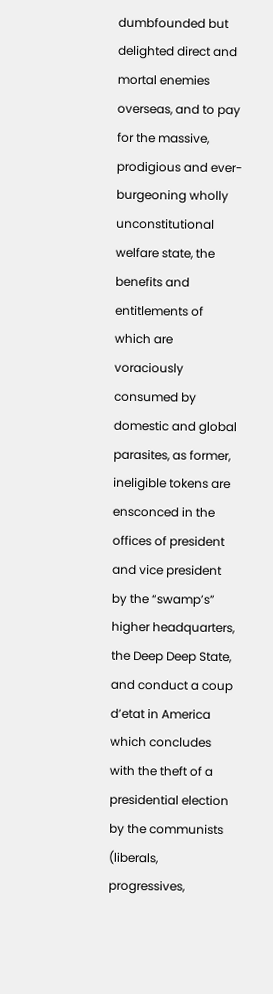dumbfounded but delighted direct and mortal enemies overseas, and to pay for the massive, prodigious and ever-burgeoning wholly unconstitutional welfare state, the benefits and entitlements of which are voraciously consumed by domestic and global parasites, as former, ineligible tokens are ensconced in the offices of president and vice president by the “swamp’s” higher headquarters, the Deep Deep State, and conduct a coup d’etat in America which concludes with the theft of a presidential election by the communists (liberals, progressives,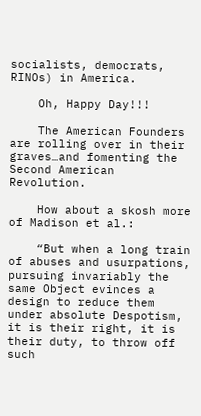socialists, democrats, RINOs) in America.

    Oh, Happy Day!!!

    The American Founders are rolling over in their graves…and fomenting the Second American Revolution.

    How about a skosh more of Madison et al.:

    “But when a long train of abuses and usurpations, pursuing invariably the same Object evinces a design to reduce them under absolute Despotism, it is their right, it is their duty, to throw off such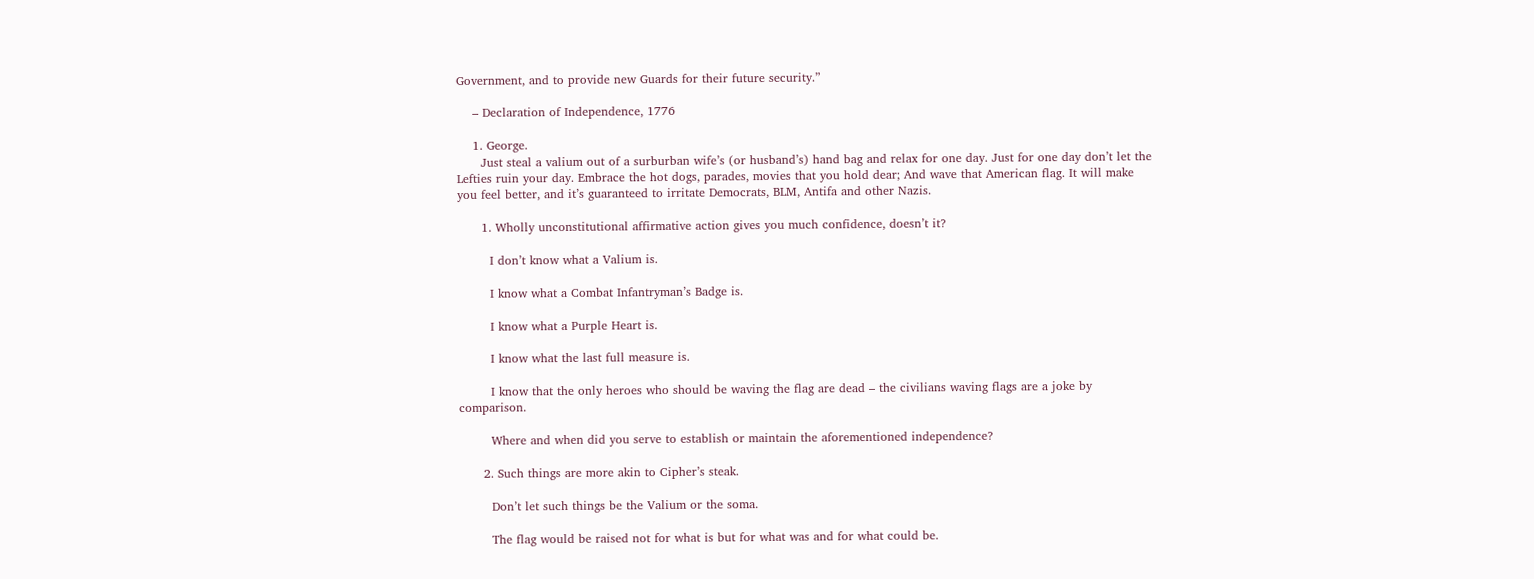Government, and to provide new Guards for their future security.”

    – Declaration of Independence, 1776

    1. George.
      Just steal a valium out of a surburban wife’s (or husband’s) hand bag and relax for one day. Just for one day don’t let the Lefties ruin your day. Embrace the hot dogs, parades, movies that you hold dear; And wave that American flag. It will make you feel better, and it’s guaranteed to irritate Democrats, BLM, Antifa and other Nazis.

      1. Wholly unconstitutional affirmative action gives you much confidence, doesn’t it?

        I don’t know what a Valium is.

        I know what a Combat Infantryman’s Badge is.

        I know what a Purple Heart is.

        I know what the last full measure is.

        I know that the only heroes who should be waving the flag are dead – the civilians waving flags are a joke by comparison.

        Where and when did you serve to establish or maintain the aforementioned independence?

      2. Such things are more akin to Cipher’s steak.

        Don’t let such things be the Valium or the soma.

        The flag would be raised not for what is but for what was and for what could be.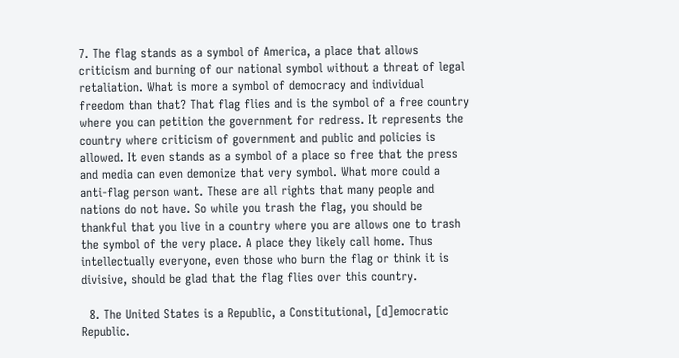7. The flag stands as a symbol of America, a place that allows criticism and burning of our national symbol without a threat of legal retaliation. What is more a symbol of democracy and individual freedom than that? That flag flies and is the symbol of a free country where you can petition the government for redress. It represents the country where criticism of government and public and policies is allowed. It even stands as a symbol of a place so free that the press and media can even demonize that very symbol. What more could a anti-flag person want. These are all rights that many people and nations do not have. So while you trash the flag, you should be thankful that you live in a country where you are allows one to trash the symbol of the very place. A place they likely call home. Thus intellectually everyone, even those who burn the flag or think it is divisive, should be glad that the flag flies over this country.

  8. The United States is a Republic, a Constitutional, [d]emocratic Republic.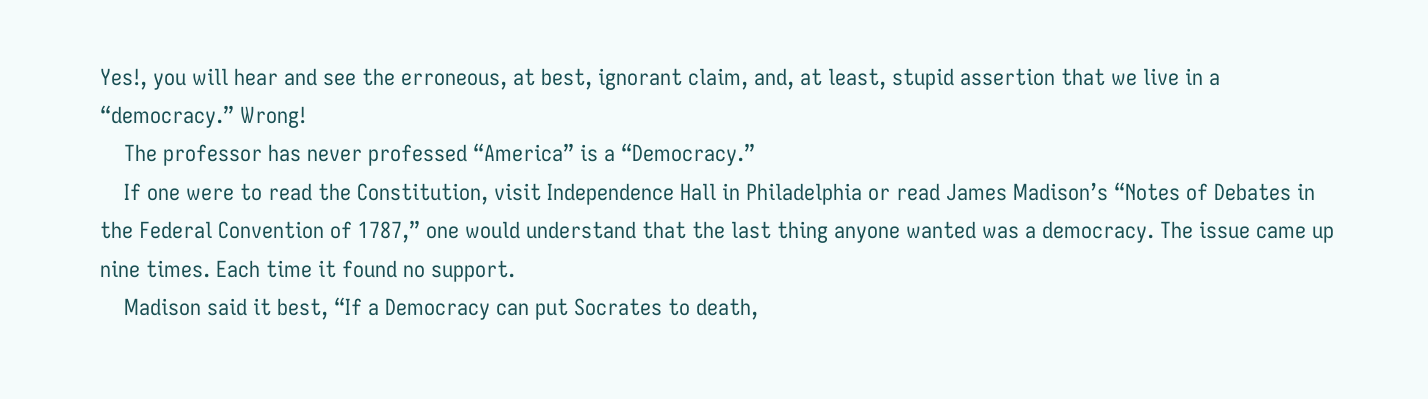Yes!, you will hear and see the erroneous, at best, ignorant claim, and, at least, stupid assertion that we live in a “democracy.” Wrong!
    The professor has never professed “America” is a “Democracy.”
    If one were to read the Constitution, visit Independence Hall in Philadelphia or read James Madison’s “Notes of Debates in the Federal Convention of 1787,” one would understand that the last thing anyone wanted was a democracy. The issue came up nine times. Each time it found no support.
    Madison said it best, “If a Democracy can put Socrates to death,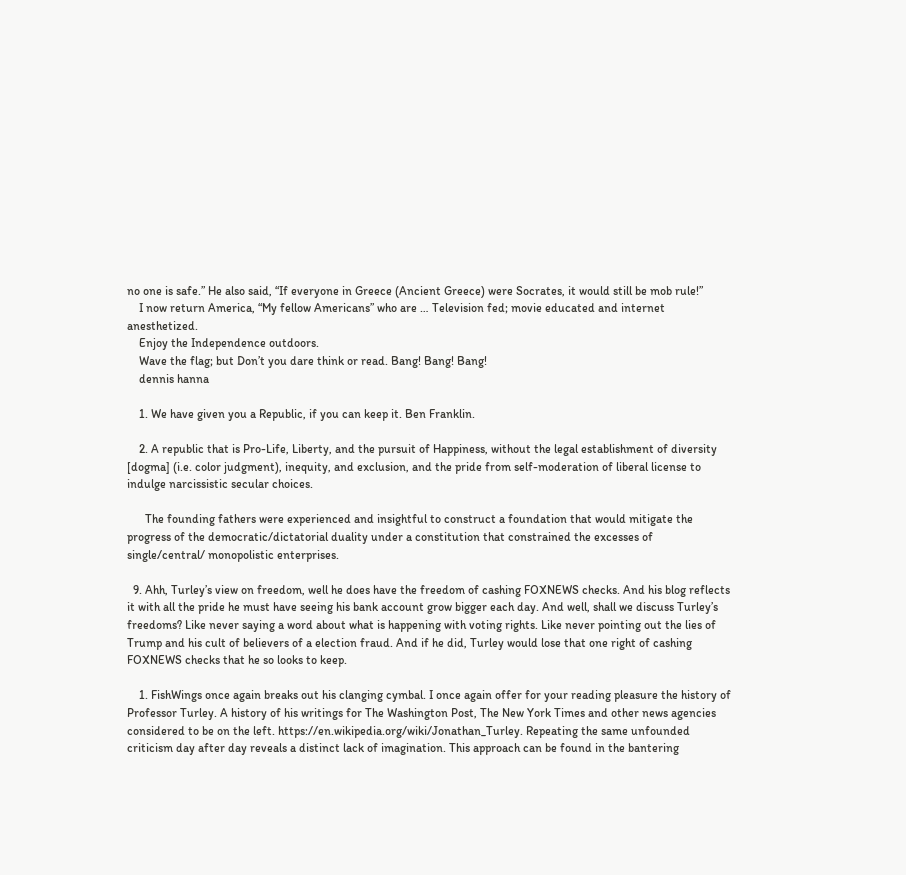no one is safe.” He also said, “If everyone in Greece (Ancient Greece) were Socrates, it would still be mob rule!”
    I now return America, “My fellow Americans” who are … Television fed; movie educated and internet anesthetized.
    Enjoy the Independence outdoors.
    Wave the flag; but Don’t you dare think or read. Bang! Bang! Bang!
    dennis hanna

    1. We have given you a Republic, if you can keep it. Ben Franklin.

    2. A republic that is Pro-Life, Liberty, and the pursuit of Happiness, without the legal establishment of diversity [dogma] (i.e. color judgment), inequity, and exclusion, and the pride from self-moderation of liberal license to indulge narcissistic secular choices.

      The founding fathers were experienced and insightful to construct a foundation that would mitigate the progress of the democratic/dictatorial duality under a constitution that constrained the excesses of single/central/ monopolistic enterprises.

  9. Ahh, Turley’s view on freedom, well he does have the freedom of cashing FOXNEWS checks. And his blog reflects it with all the pride he must have seeing his bank account grow bigger each day. And well, shall we discuss Turley’s freedoms? Like never saying a word about what is happening with voting rights. Like never pointing out the lies of Trump and his cult of believers of a election fraud. And if he did, Turley would lose that one right of cashing FOXNEWS checks that he so looks to keep.

    1. FishWings once again breaks out his clanging cymbal. I once again offer for your reading pleasure the history of Professor Turley. A history of his writings for The Washington Post, The New York Times and other news agencies considered to be on the left. https://en.wikipedia.org/wiki/Jonathan_Turley. Repeating the same unfounded criticism day after day reveals a distinct lack of imagination. This approach can be found in the bantering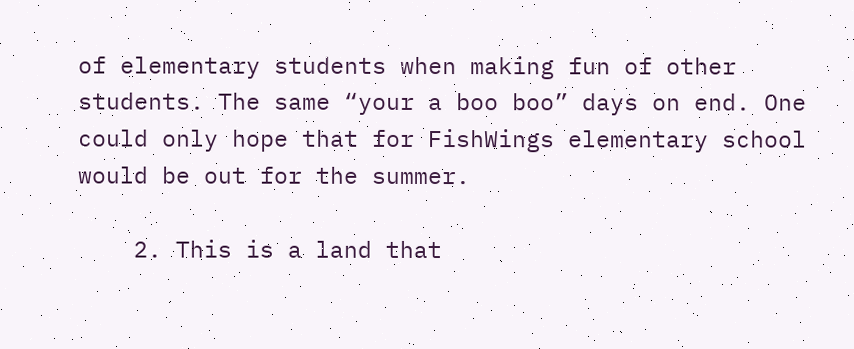of elementary students when making fun of other students. The same “your a boo boo” days on end. One could only hope that for FishWings elementary school would be out for the summer.

    2. This is a land that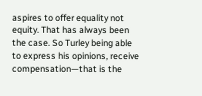aspires to offer equality not equity. That has always been the case. So Turley being able to express his opinions, receive compensation—that is the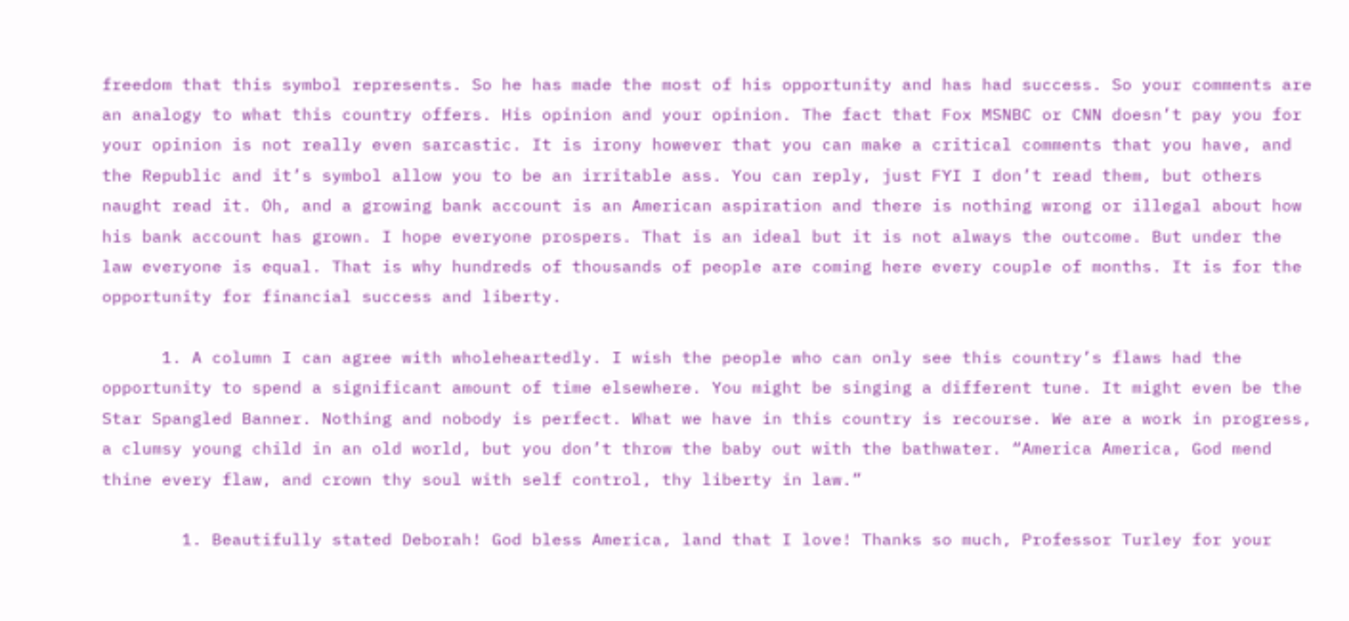freedom that this symbol represents. So he has made the most of his opportunity and has had success. So your comments are an analogy to what this country offers. His opinion and your opinion. The fact that Fox MSNBC or CNN doesn’t pay you for your opinion is not really even sarcastic. It is irony however that you can make a critical comments that you have, and the Republic and it’s symbol allow you to be an irritable ass. You can reply, just FYI I don’t read them, but others naught read it. Oh, and a growing bank account is an American aspiration and there is nothing wrong or illegal about how his bank account has grown. I hope everyone prospers. That is an ideal but it is not always the outcome. But under the law everyone is equal. That is why hundreds of thousands of people are coming here every couple of months. It is for the opportunity for financial success and liberty.

      1. A column I can agree with wholeheartedly. I wish the people who can only see this country’s flaws had the opportunity to spend a significant amount of time elsewhere. You might be singing a different tune. It might even be the Star Spangled Banner. Nothing and nobody is perfect. What we have in this country is recourse. We are a work in progress, a clumsy young child in an old world, but you don’t throw the baby out with the bathwater. “America America, God mend thine every flaw, and crown thy soul with self control, thy liberty in law.”

        1. Beautifully stated Deborah! God bless America, land that I love! Thanks so much, Professor Turley for your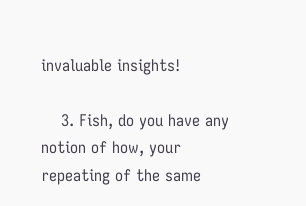invaluable insights!

    3. Fish, do you have any notion of how, your repeating of the same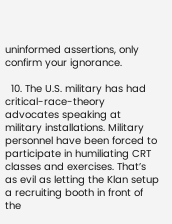uninformed assertions, only confirm your ignorance.

  10. The U.S. military has had critical-race-theory advocates speaking at military installations. Military personnel have been forced to participate in humiliating CRT classes and exercises. That’s as evil as letting the Klan setup a recruiting booth in front of the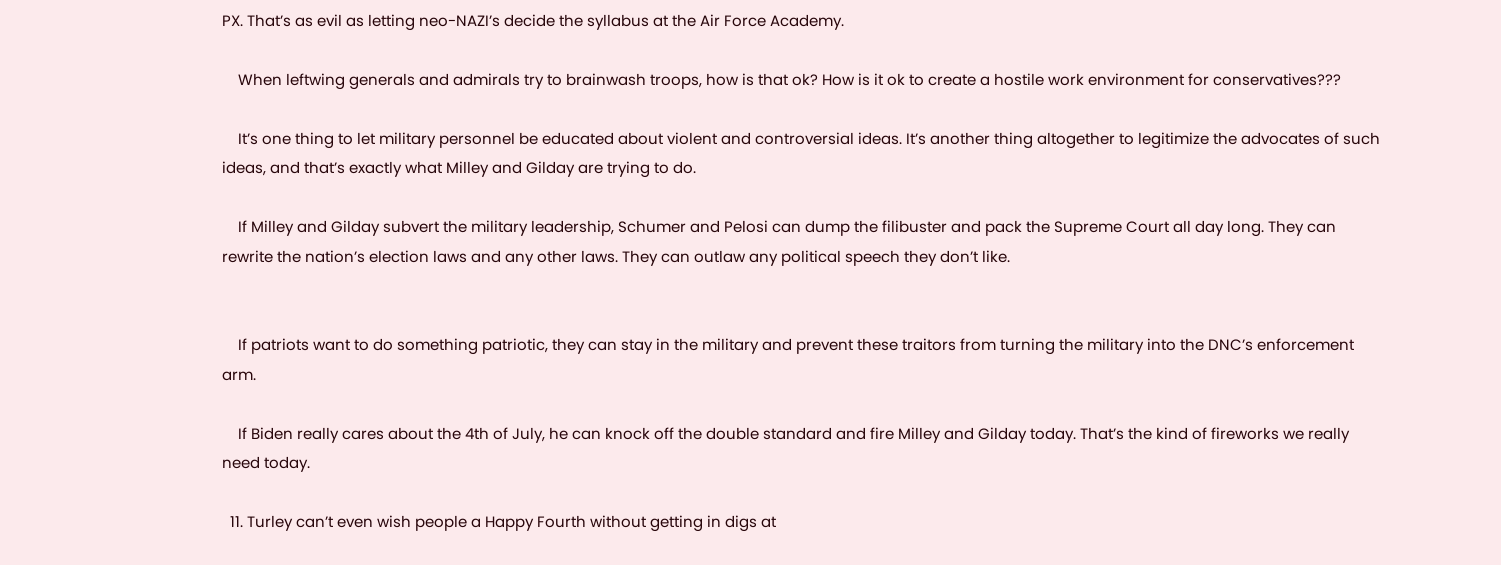PX. That’s as evil as letting neo-NAZI’s decide the syllabus at the Air Force Academy.

    When leftwing generals and admirals try to brainwash troops, how is that ok? How is it ok to create a hostile work environment for conservatives???

    It’s one thing to let military personnel be educated about violent and controversial ideas. It’s another thing altogether to legitimize the advocates of such ideas, and that’s exactly what Milley and Gilday are trying to do.

    If Milley and Gilday subvert the military leadership, Schumer and Pelosi can dump the filibuster and pack the Supreme Court all day long. They can rewrite the nation’s election laws and any other laws. They can outlaw any political speech they don’t like.


    If patriots want to do something patriotic, they can stay in the military and prevent these traitors from turning the military into the DNC’s enforcement arm.

    If Biden really cares about the 4th of July, he can knock off the double standard and fire Milley and Gilday today. That’s the kind of fireworks we really need today.

  11. Turley can’t even wish people a Happy Fourth without getting in digs at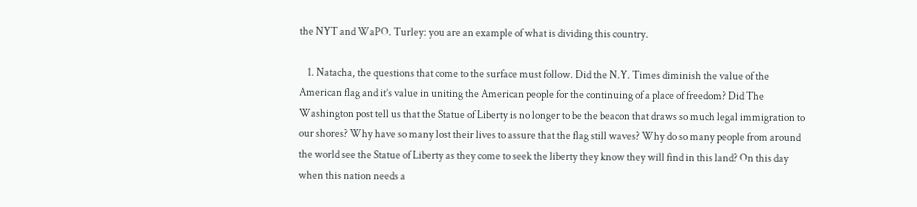the NYT and WaPO. Turley: you are an example of what is dividing this country.

    1. Natacha, the questions that come to the surface must follow. Did the N.Y. Times diminish the value of the American flag and it’s value in uniting the American people for the continuing of a place of freedom? Did The Washington post tell us that the Statue of Liberty is no longer to be the beacon that draws so much legal immigration to our shores? Why have so many lost their lives to assure that the flag still waves? Why do so many people from around the world see the Statue of Liberty as they come to seek the liberty they know they will find in this land? On this day when this nation needs a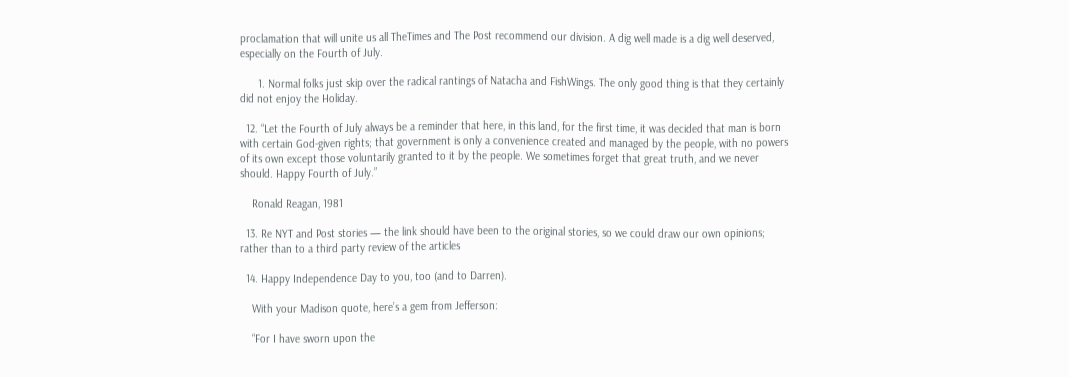proclamation that will unite us all TheTimes and The Post recommend our division. A dig well made is a dig well deserved, especially on the Fourth of July.

      1. Normal folks just skip over the radical rantings of Natacha and FishWings. The only good thing is that they certainly did not enjoy the Holiday.

  12. “Let the Fourth of July always be a reminder that here, in this land, for the first time, it was decided that man is born with certain God-given rights; that government is only a convenience created and managed by the people, with no powers of its own except those voluntarily granted to it by the people. We sometimes forget that great truth, and we never should. Happy Fourth of July.”

    Ronald Reagan, 1981

  13. Re NYT and Post stories — the link should have been to the original stories, so we could draw our own opinions; rather than to a third party review of the articles

  14. Happy Independence Day to you, too (and to Darren).

    With your Madison quote, here’s a gem from Jefferson:

    “For I have sworn upon the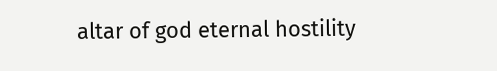altar of god eternal hostility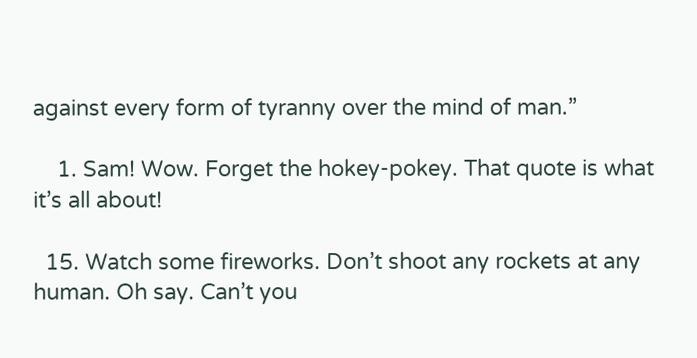against every form of tyranny over the mind of man.”

    1. Sam! Wow. Forget the hokey-pokey. That quote is what it’s all about!

  15. Watch some fireworks. Don’t shoot any rockets at any human. Oh say. Can’t you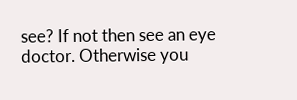see? If not then see an eye doctor. Otherwise you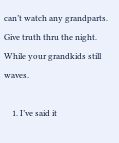can’t watch any grandparts. Give truth thru the night. While your grandkids still waves.

    1. I’ve said it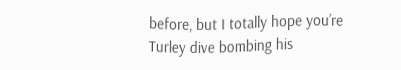before, but I totally hope you’re Turley dive bombing his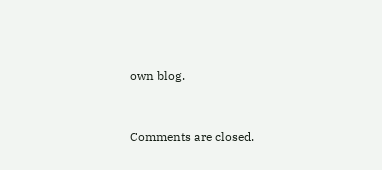own blog.


Comments are closed.